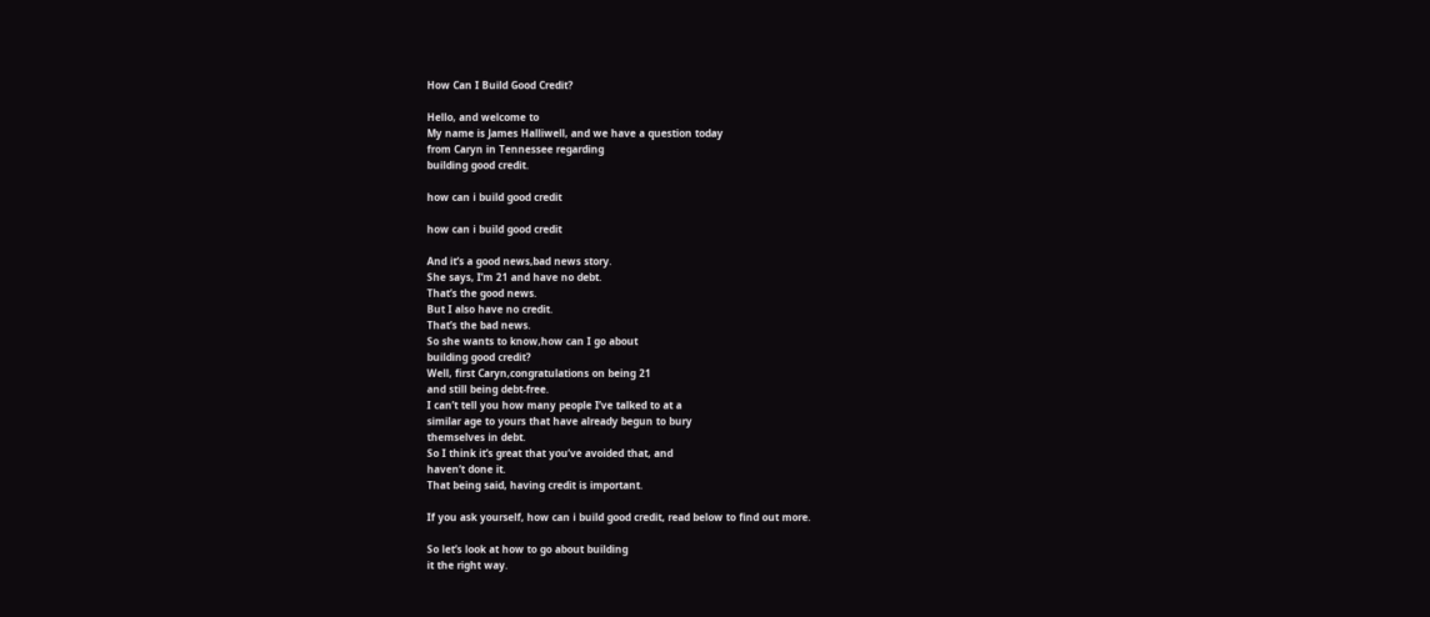How Can I Build Good Credit?

Hello, and welcome to
My name is James Halliwell, and we have a question today
from Caryn in Tennessee regarding
building good credit.

how can i build good credit

how can i build good credit

And it’s a good news,bad news story.
She says, I’m 21 and have no debt.
That’s the good news.
But I also have no credit.
That’s the bad news.
So she wants to know,how can I go about
building good credit?
Well, first Caryn,congratulations on being 21
and still being debt-free.
I can’t tell you how many people I’ve talked to at a
similar age to yours that have already begun to bury
themselves in debt.
So I think it’s great that you’ve avoided that, and
haven’t done it.
That being said, having credit is important.

If you ask yourself, how can i build good credit, read below to find out more.

So let’s look at how to go about building
it the right way.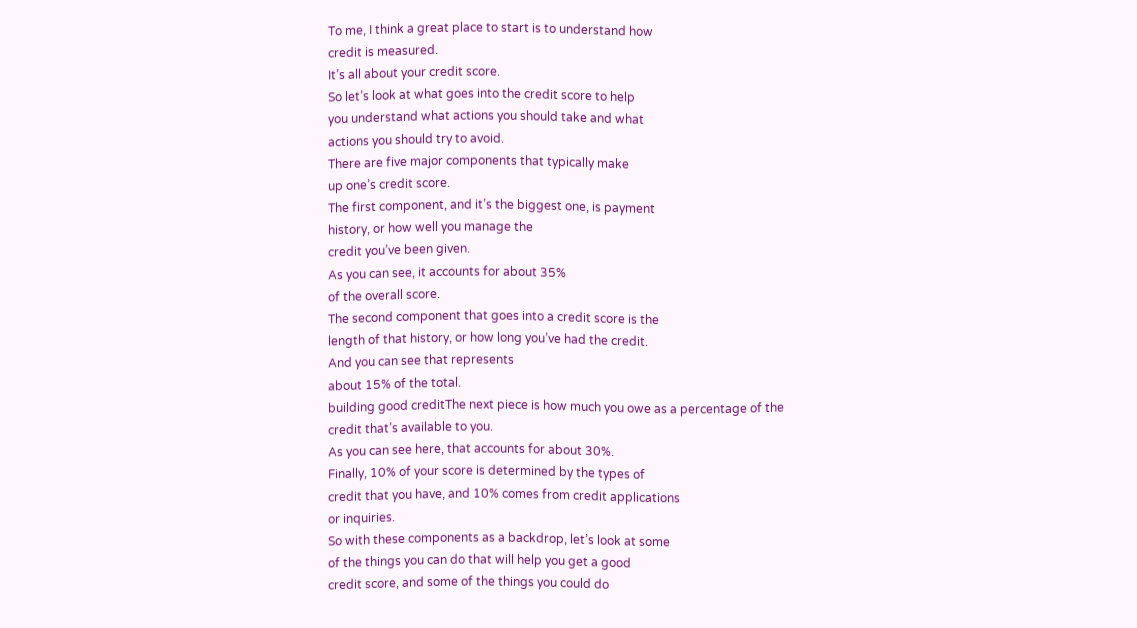To me, I think a great place to start is to understand how
credit is measured.
It’s all about your credit score.
So let’s look at what goes into the credit score to help
you understand what actions you should take and what
actions you should try to avoid.
There are five major components that typically make
up one’s credit score.
The first component, and it’s the biggest one, is payment
history, or how well you manage the
credit you’ve been given.
As you can see, it accounts for about 35%
of the overall score.
The second component that goes into a credit score is the
length of that history, or how long you’ve had the credit.
And you can see that represents
about 15% of the total.
building good creditThe next piece is how much you owe as a percentage of the
credit that’s available to you.
As you can see here, that accounts for about 30%.
Finally, 10% of your score is determined by the types of
credit that you have, and 10% comes from credit applications
or inquiries.
So with these components as a backdrop, let’s look at some
of the things you can do that will help you get a good
credit score, and some of the things you could do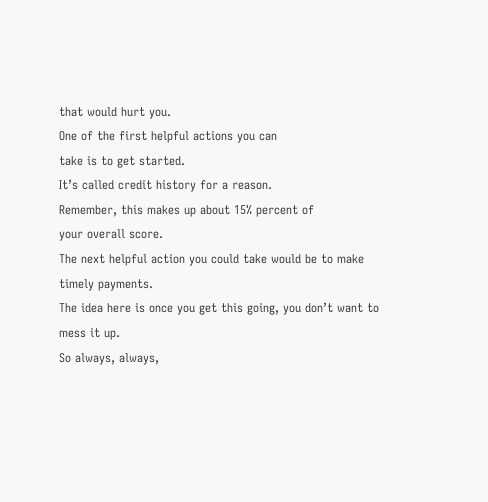that would hurt you.
One of the first helpful actions you can
take is to get started.
It’s called credit history for a reason.
Remember, this makes up about 15% percent of
your overall score.
The next helpful action you could take would be to make
timely payments.
The idea here is once you get this going, you don’t want to
mess it up.
So always, always,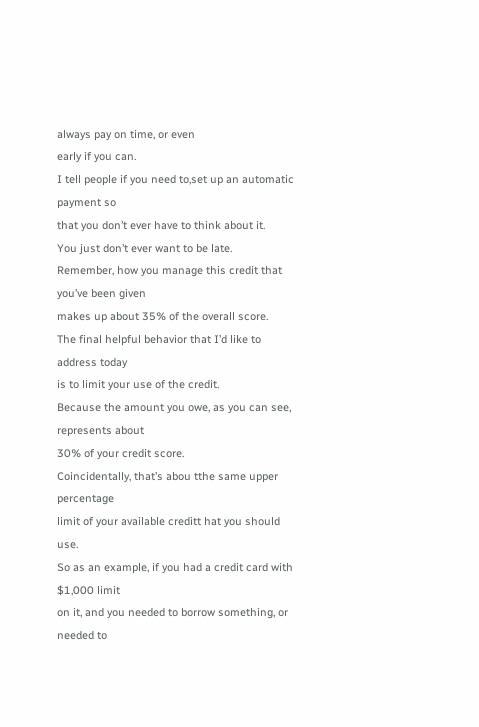always pay on time, or even
early if you can.
I tell people if you need to,set up an automatic payment so
that you don’t ever have to think about it.
You just don’t ever want to be late.
Remember, how you manage this credit that you’ve been given
makes up about 35% of the overall score.
The final helpful behavior that I’d like to address today
is to limit your use of the credit.
Because the amount you owe, as you can see, represents about
30% of your credit score.
Coincidentally, that’s abou tthe same upper percentage
limit of your available creditt hat you should use.
So as an example, if you had a credit card with $1,000 limit
on it, and you needed to borrow something, or needed to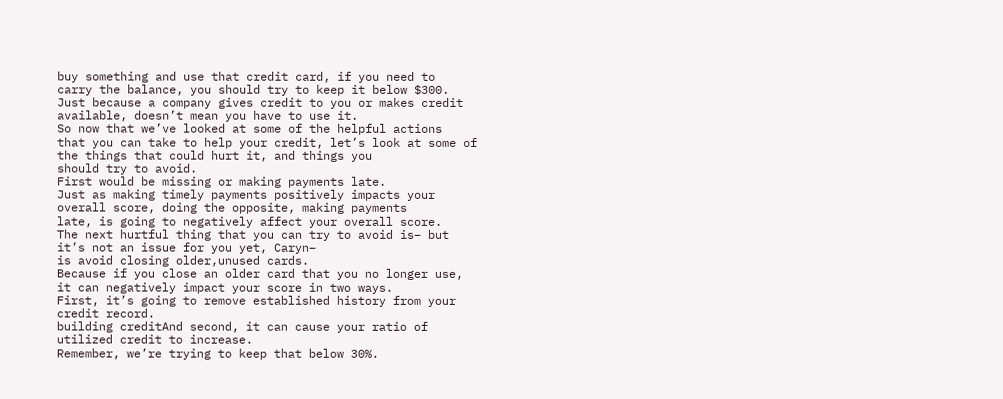buy something and use that credit card, if you need to
carry the balance, you should try to keep it below $300.
Just because a company gives credit to you or makes credit
available, doesn’t mean you have to use it.
So now that we’ve looked at some of the helpful actions
that you can take to help your credit, let’s look at some of
the things that could hurt it, and things you
should try to avoid.
First would be missing or making payments late.
Just as making timely payments positively impacts your
overall score, doing the opposite, making payments
late, is going to negatively affect your overall score.
The next hurtful thing that you can try to avoid is– but
it’s not an issue for you yet, Caryn–
is avoid closing older,unused cards.
Because if you close an older card that you no longer use,
it can negatively impact your score in two ways.
First, it’s going to remove established history from your
credit record.
building creditAnd second, it can cause your ratio of
utilized credit to increase.
Remember, we’re trying to keep that below 30%.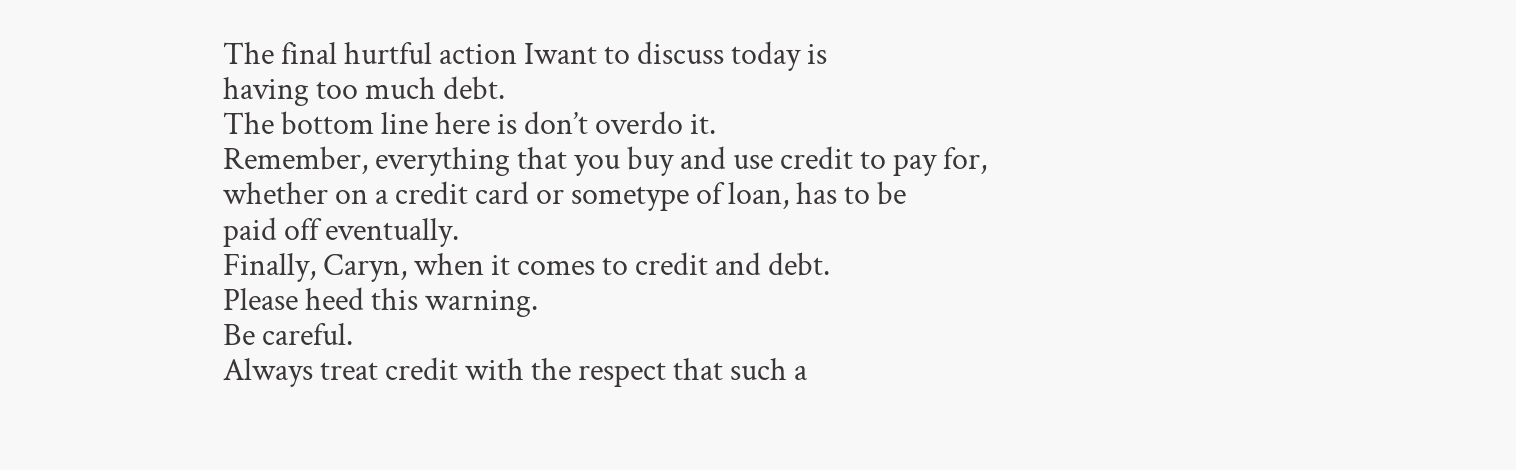The final hurtful action Iwant to discuss today is
having too much debt.
The bottom line here is don’t overdo it.
Remember, everything that you buy and use credit to pay for,
whether on a credit card or sometype of loan, has to be
paid off eventually.
Finally, Caryn, when it comes to credit and debt.
Please heed this warning.
Be careful.
Always treat credit with the respect that such a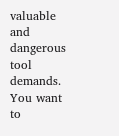valuable
and dangerous tool demands.
You want to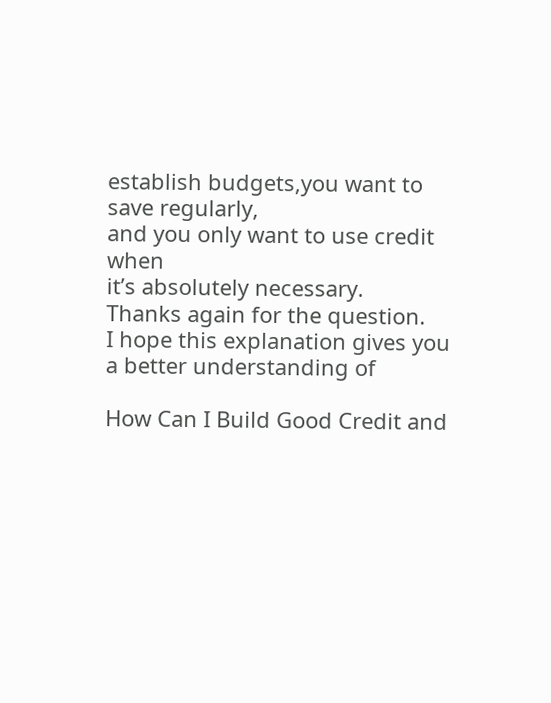establish budgets,you want to save regularly,
and you only want to use credit when
it’s absolutely necessary.
Thanks again for the question.
I hope this explanation gives you a better understanding of

How Can I Build Good Credit and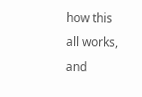how this all works, and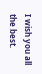I wish you all the best.